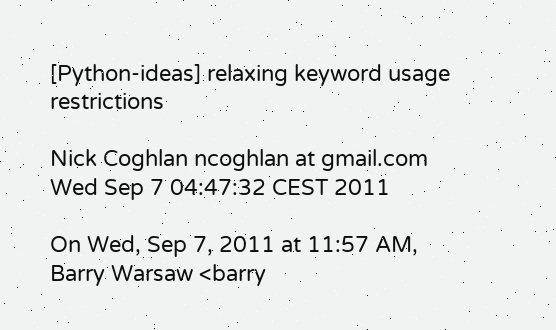[Python-ideas] relaxing keyword usage restrictions

Nick Coghlan ncoghlan at gmail.com
Wed Sep 7 04:47:32 CEST 2011

On Wed, Sep 7, 2011 at 11:57 AM, Barry Warsaw <barry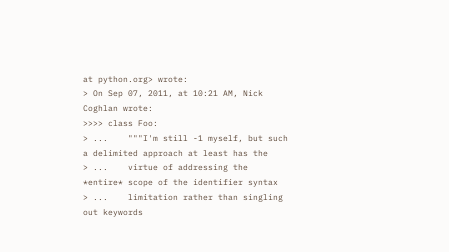at python.org> wrote:
> On Sep 07, 2011, at 10:21 AM, Nick Coghlan wrote:
>>>> class Foo:
> ...    """I'm still -1 myself, but such a delimited approach at least has the
> ...    virtue of addressing the *entire* scope of the identifier syntax
> ...    limitation rather than singling out keywords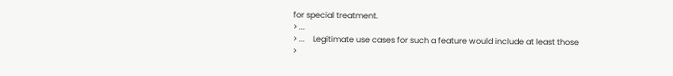for special treatment.
> ...
> ...    Legitimate use cases for such a feature would include at least those
>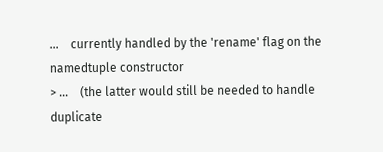...    currently handled by the 'rename' flag on the namedtuple constructor
> ...    (the latter would still be needed to handle duplicate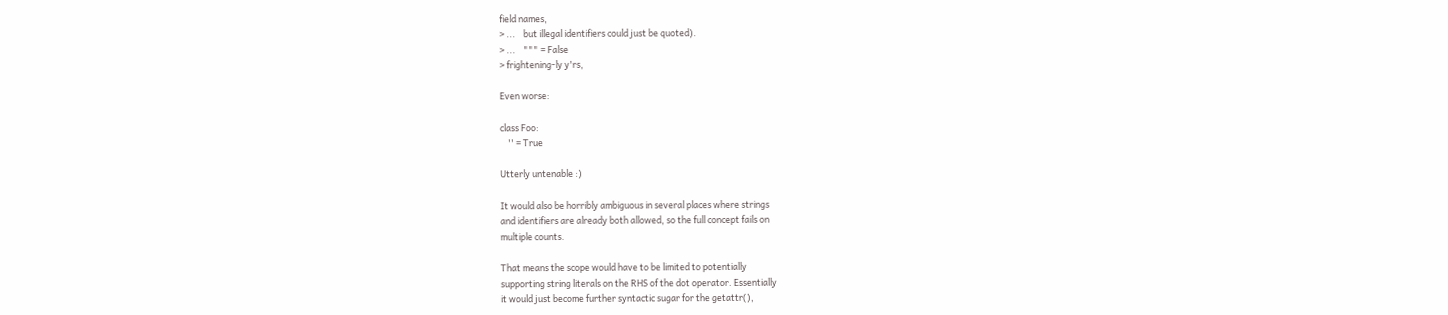field names,
> ...    but illegal identifiers could just be quoted).
> ...    """ = False
> frightening-ly y'rs,

Even worse:

class Foo:
    '' = True

Utterly untenable :)

It would also be horribly ambiguous in several places where strings
and identifiers are already both allowed, so the full concept fails on
multiple counts.

That means the scope would have to be limited to potentially
supporting string literals on the RHS of the dot operator. Essentially
it would just become further syntactic sugar for the getattr(),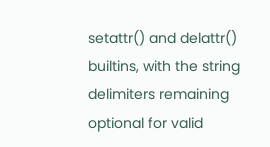setattr() and delattr() builtins, with the string delimiters remaining
optional for valid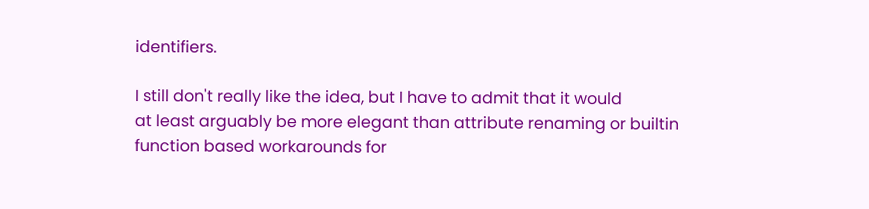identifiers.

I still don't really like the idea, but I have to admit that it would
at least arguably be more elegant than attribute renaming or builtin
function based workarounds for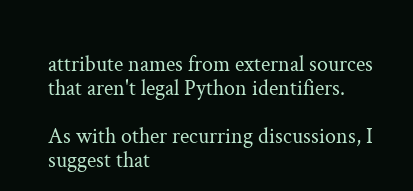attribute names from external sources
that aren't legal Python identifiers.

As with other recurring discussions, I suggest that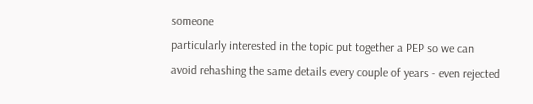someone
particularly interested in the topic put together a PEP so we can
avoid rehashing the same details every couple of years - even rejected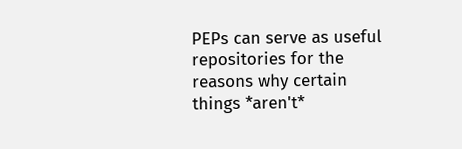PEPs can serve as useful repositories for the reasons why certain
things *aren't*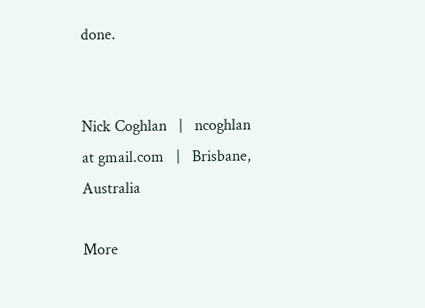done.


Nick Coghlan   |   ncoghlan at gmail.com   |   Brisbane, Australia

More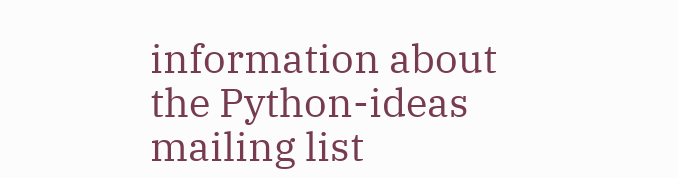information about the Python-ideas mailing list